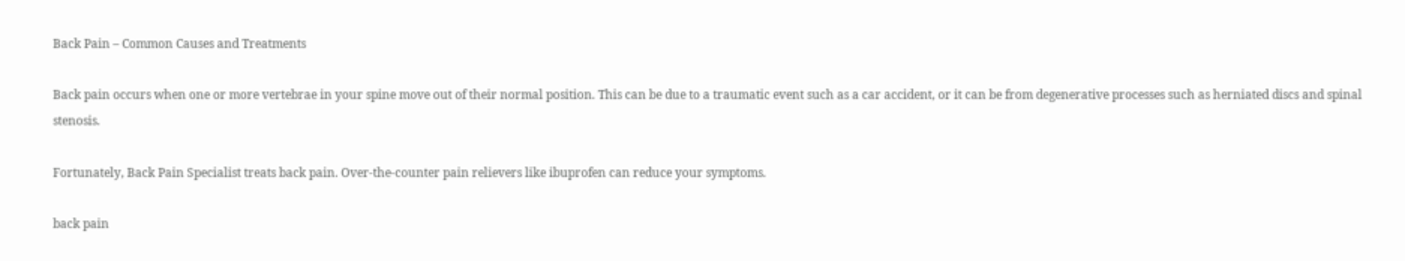Back Pain – Common Causes and Treatments

Back pain occurs when one or more vertebrae in your spine move out of their normal position. This can be due to a traumatic event such as a car accident, or it can be from degenerative processes such as herniated discs and spinal stenosis.

Fortunately, Back Pain Specialist treats back pain. Over-the-counter pain relievers like ibuprofen can reduce your symptoms.

back pain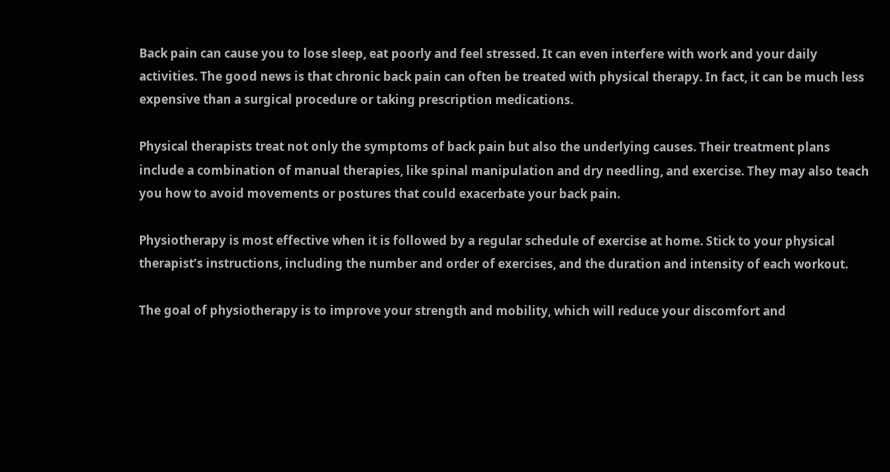Back pain can cause you to lose sleep, eat poorly and feel stressed. It can even interfere with work and your daily activities. The good news is that chronic back pain can often be treated with physical therapy. In fact, it can be much less expensive than a surgical procedure or taking prescription medications.

Physical therapists treat not only the symptoms of back pain but also the underlying causes. Their treatment plans include a combination of manual therapies, like spinal manipulation and dry needling, and exercise. They may also teach you how to avoid movements or postures that could exacerbate your back pain.

Physiotherapy is most effective when it is followed by a regular schedule of exercise at home. Stick to your physical therapist’s instructions, including the number and order of exercises, and the duration and intensity of each workout.

The goal of physiotherapy is to improve your strength and mobility, which will reduce your discomfort and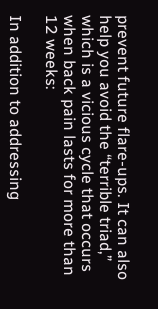prevent future flare-ups. It can also help you avoid the “terrible triad,” which is a vicious cycle that occurs when back pain lasts for more than 12 weeks:

In addition to addressing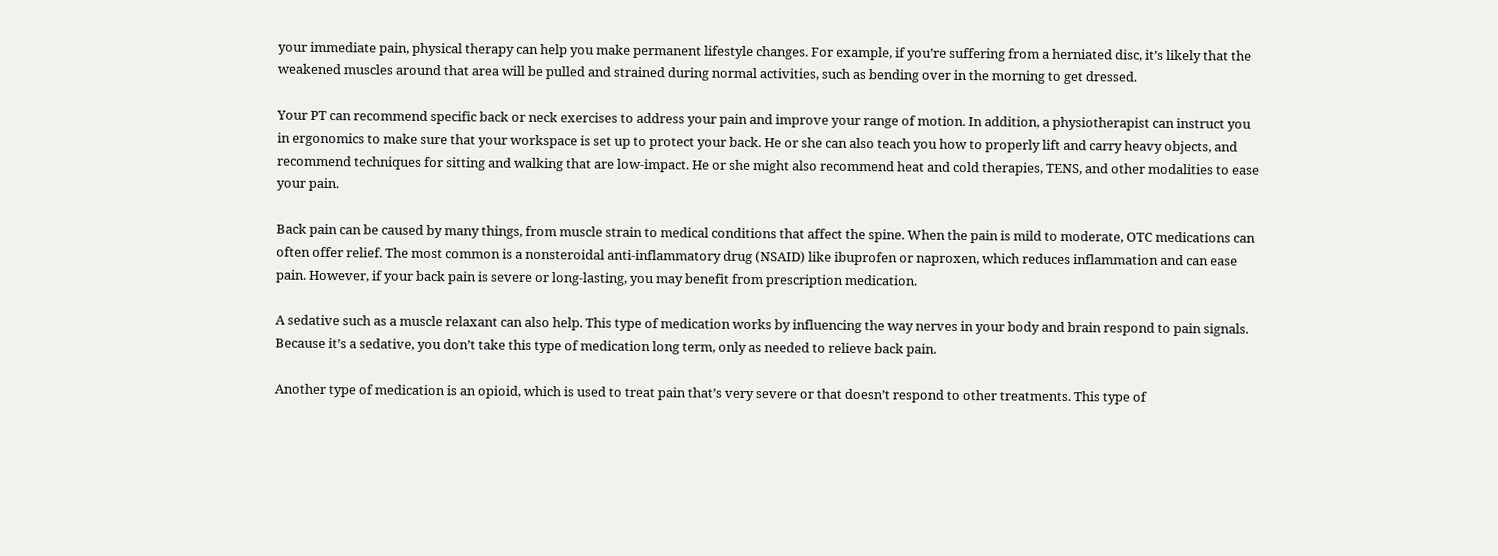your immediate pain, physical therapy can help you make permanent lifestyle changes. For example, if you’re suffering from a herniated disc, it’s likely that the weakened muscles around that area will be pulled and strained during normal activities, such as bending over in the morning to get dressed.

Your PT can recommend specific back or neck exercises to address your pain and improve your range of motion. In addition, a physiotherapist can instruct you in ergonomics to make sure that your workspace is set up to protect your back. He or she can also teach you how to properly lift and carry heavy objects, and recommend techniques for sitting and walking that are low-impact. He or she might also recommend heat and cold therapies, TENS, and other modalities to ease your pain.

Back pain can be caused by many things, from muscle strain to medical conditions that affect the spine. When the pain is mild to moderate, OTC medications can often offer relief. The most common is a nonsteroidal anti-inflammatory drug (NSAID) like ibuprofen or naproxen, which reduces inflammation and can ease pain. However, if your back pain is severe or long-lasting, you may benefit from prescription medication.

A sedative such as a muscle relaxant can also help. This type of medication works by influencing the way nerves in your body and brain respond to pain signals. Because it’s a sedative, you don’t take this type of medication long term, only as needed to relieve back pain.

Another type of medication is an opioid, which is used to treat pain that’s very severe or that doesn’t respond to other treatments. This type of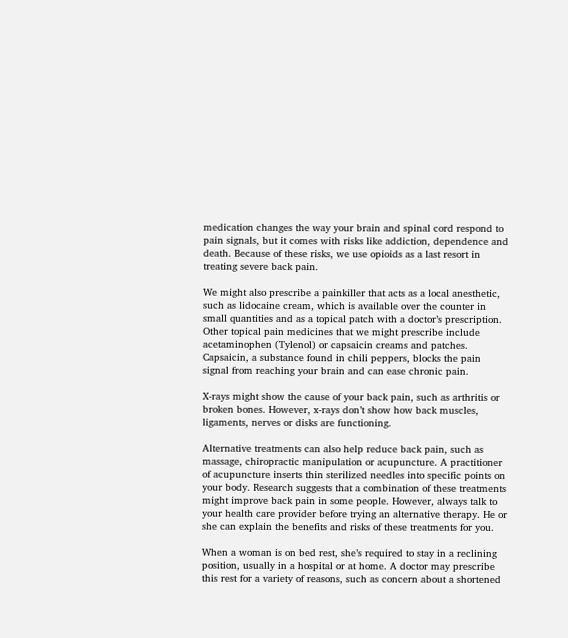medication changes the way your brain and spinal cord respond to pain signals, but it comes with risks like addiction, dependence and death. Because of these risks, we use opioids as a last resort in treating severe back pain.

We might also prescribe a painkiller that acts as a local anesthetic, such as lidocaine cream, which is available over the counter in small quantities and as a topical patch with a doctor’s prescription. Other topical pain medicines that we might prescribe include acetaminophen (Tylenol) or capsaicin creams and patches. Capsaicin, a substance found in chili peppers, blocks the pain signal from reaching your brain and can ease chronic pain.

X-rays might show the cause of your back pain, such as arthritis or broken bones. However, x-rays don’t show how back muscles, ligaments, nerves or disks are functioning.

Alternative treatments can also help reduce back pain, such as massage, chiropractic manipulation or acupuncture. A practitioner of acupuncture inserts thin sterilized needles into specific points on your body. Research suggests that a combination of these treatments might improve back pain in some people. However, always talk to your health care provider before trying an alternative therapy. He or she can explain the benefits and risks of these treatments for you.

When a woman is on bed rest, she’s required to stay in a reclining position, usually in a hospital or at home. A doctor may prescribe this rest for a variety of reasons, such as concern about a shortened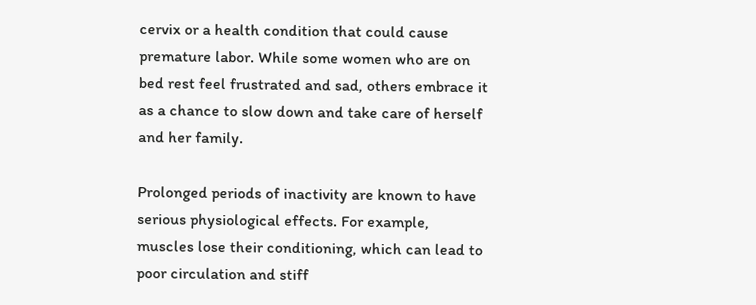cervix or a health condition that could cause premature labor. While some women who are on bed rest feel frustrated and sad, others embrace it as a chance to slow down and take care of herself and her family.

Prolonged periods of inactivity are known to have serious physiological effects. For example, muscles lose their conditioning, which can lead to poor circulation and stiff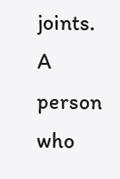joints. A person who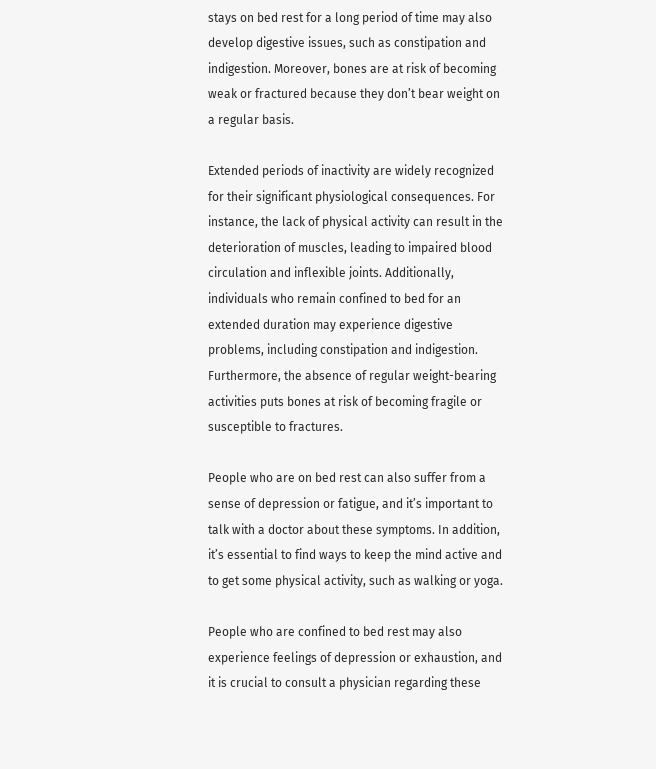stays on bed rest for a long period of time may also develop digestive issues, such as constipation and indigestion. Moreover, bones are at risk of becoming weak or fractured because they don’t bear weight on a regular basis.

Extended periods of inactivity are widely recognized for their significant physiological consequences. For instance, the lack of physical activity can result in the deterioration of muscles, leading to impaired blood circulation and inflexible joints. Additionally, individuals who remain confined to bed for an extended duration may experience digestive problems, including constipation and indigestion. Furthermore, the absence of regular weight-bearing activities puts bones at risk of becoming fragile or susceptible to fractures.

People who are on bed rest can also suffer from a sense of depression or fatigue, and it’s important to talk with a doctor about these symptoms. In addition, it’s essential to find ways to keep the mind active and to get some physical activity, such as walking or yoga.

People who are confined to bed rest may also experience feelings of depression or exhaustion, and it is crucial to consult a physician regarding these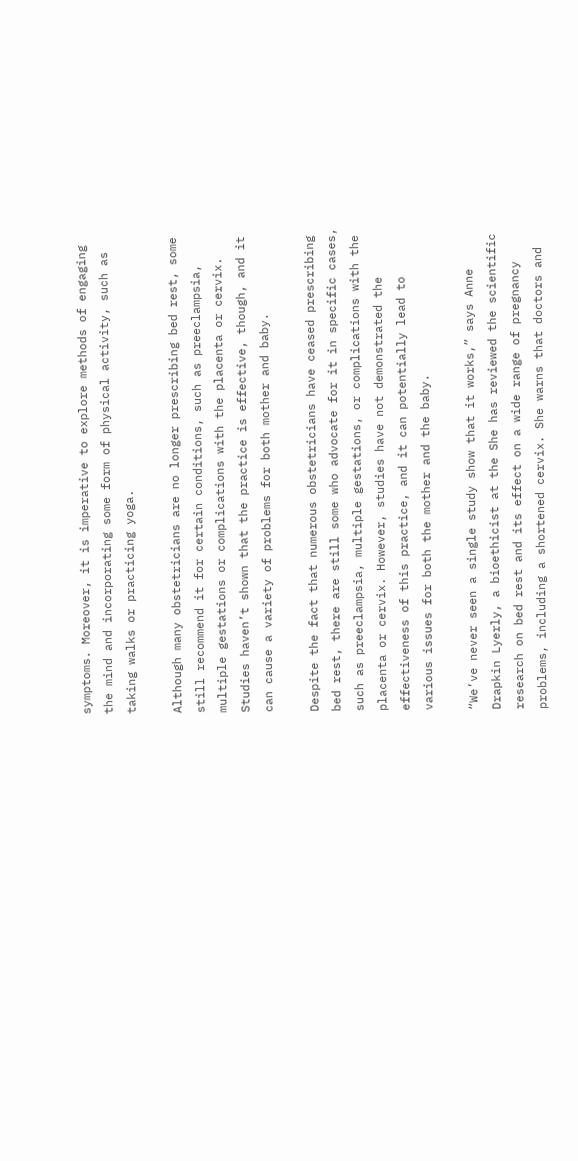symptoms. Moreover, it is imperative to explore methods of engaging the mind and incorporating some form of physical activity, such as taking walks or practicing yoga.

Although many obstetricians are no longer prescribing bed rest, some still recommend it for certain conditions, such as preeclampsia, multiple gestations or complications with the placenta or cervix. Studies haven’t shown that the practice is effective, though, and it can cause a variety of problems for both mother and baby.

Despite the fact that numerous obstetricians have ceased prescribing bed rest, there are still some who advocate for it in specific cases, such as preeclampsia, multiple gestations, or complications with the placenta or cervix. However, studies have not demonstrated the effectiveness of this practice, and it can potentially lead to various issues for both the mother and the baby.

“We’ve never seen a single study show that it works,” says Anne Drapkin Lyerly, a bioethicist at the She has reviewed the scientific research on bed rest and its effect on a wide range of pregnancy problems, including a shortened cervix. She warns that doctors and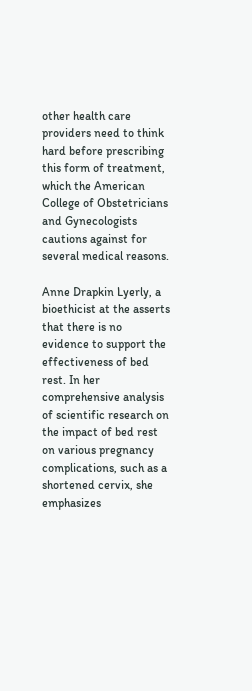other health care providers need to think hard before prescribing this form of treatment, which the American College of Obstetricians and Gynecologists cautions against for several medical reasons.

Anne Drapkin Lyerly, a bioethicist at the asserts that there is no evidence to support the effectiveness of bed rest. In her comprehensive analysis of scientific research on the impact of bed rest on various pregnancy complications, such as a shortened cervix, she emphasizes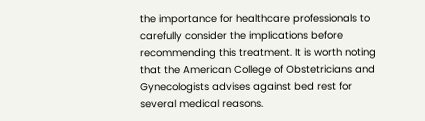the importance for healthcare professionals to carefully consider the implications before recommending this treatment. It is worth noting that the American College of Obstetricians and Gynecologists advises against bed rest for several medical reasons.